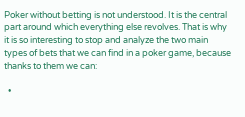Poker without betting is not understood. It is the central part around which everything else revolves. That is why it is so interesting to stop and analyze the two main types of bets that we can find in a poker game, because thanks to them we can:

  •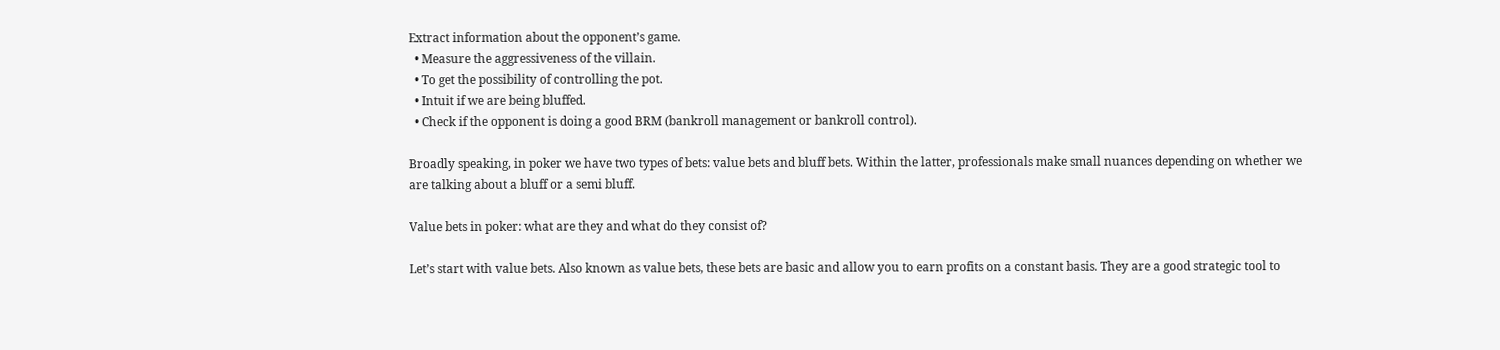Extract information about the opponent’s game.
  • Measure the aggressiveness of the villain.
  • To get the possibility of controlling the pot.
  • Intuit if we are being bluffed.
  • Check if the opponent is doing a good BRM (bankroll management or bankroll control).

Broadly speaking, in poker we have two types of bets: value bets and bluff bets. Within the latter, professionals make small nuances depending on whether we are talking about a bluff or a semi bluff.

Value bets in poker: what are they and what do they consist of?

Let’s start with value bets. Also known as value bets, these bets are basic and allow you to earn profits on a constant basis. They are a good strategic tool to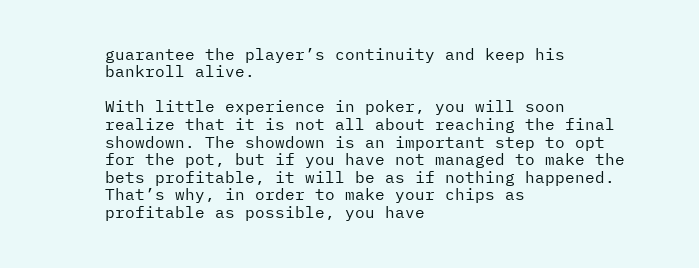guarantee the player’s continuity and keep his bankroll alive.

With little experience in poker, you will soon realize that it is not all about reaching the final showdown. The showdown is an important step to opt for the pot, but if you have not managed to make the bets profitable, it will be as if nothing happened. That’s why, in order to make your chips as profitable as possible, you have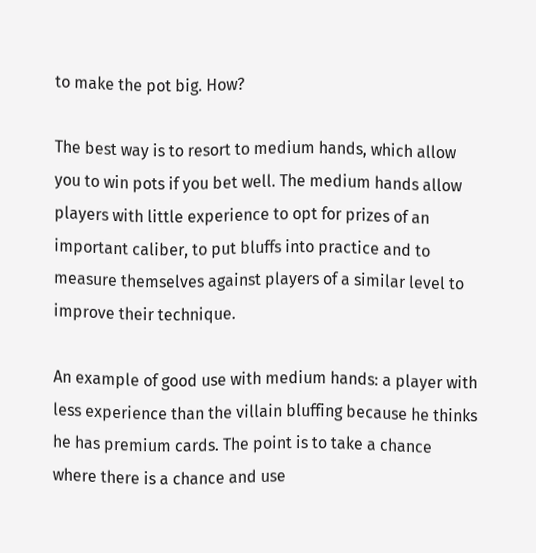to make the pot big. How?

The best way is to resort to medium hands, which allow you to win pots if you bet well. The medium hands allow players with little experience to opt for prizes of an important caliber, to put bluffs into practice and to measure themselves against players of a similar level to improve their technique.

An example of good use with medium hands: a player with less experience than the villain bluffing because he thinks he has premium cards. The point is to take a chance where there is a chance and use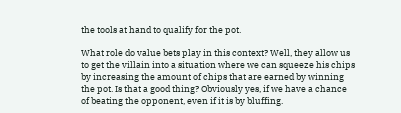the tools at hand to qualify for the pot.

What role do value bets play in this context? Well, they allow us to get the villain into a situation where we can squeeze his chips by increasing the amount of chips that are earned by winning the pot. Is that a good thing? Obviously yes, if we have a chance of beating the opponent, even if it is by bluffing.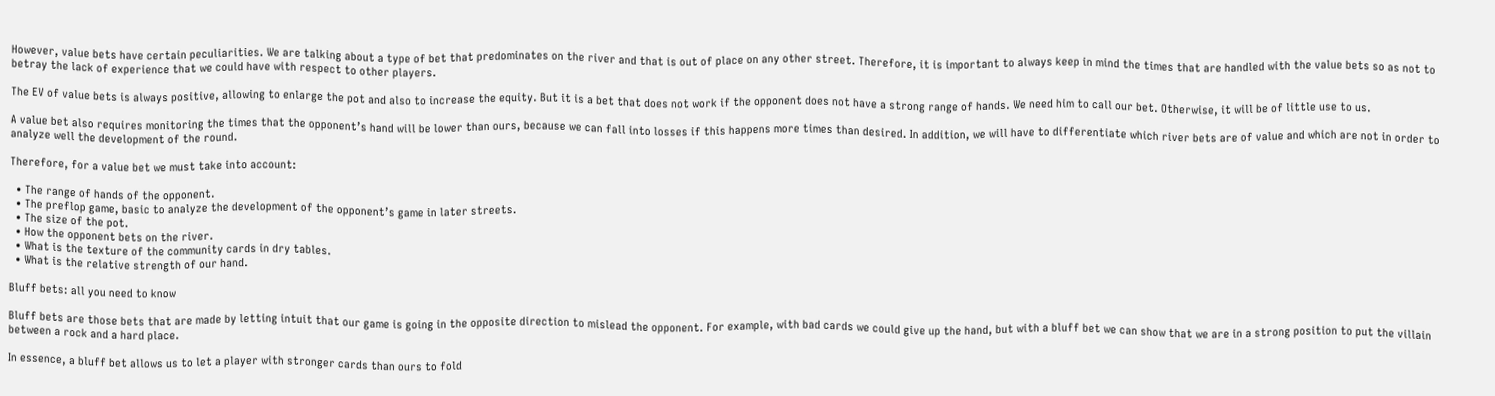However, value bets have certain peculiarities. We are talking about a type of bet that predominates on the river and that is out of place on any other street. Therefore, it is important to always keep in mind the times that are handled with the value bets so as not to betray the lack of experience that we could have with respect to other players.

The EV of value bets is always positive, allowing to enlarge the pot and also to increase the equity. But it is a bet that does not work if the opponent does not have a strong range of hands. We need him to call our bet. Otherwise, it will be of little use to us.

A value bet also requires monitoring the times that the opponent’s hand will be lower than ours, because we can fall into losses if this happens more times than desired. In addition, we will have to differentiate which river bets are of value and which are not in order to analyze well the development of the round.

Therefore, for a value bet we must take into account:

  • The range of hands of the opponent.
  • The preflop game, basic to analyze the development of the opponent’s game in later streets.
  • The size of the pot.
  • How the opponent bets on the river.
  • What is the texture of the community cards in dry tables.
  • What is the relative strength of our hand.

Bluff bets: all you need to know

Bluff bets are those bets that are made by letting intuit that our game is going in the opposite direction to mislead the opponent. For example, with bad cards we could give up the hand, but with a bluff bet we can show that we are in a strong position to put the villain between a rock and a hard place.

In essence, a bluff bet allows us to let a player with stronger cards than ours to fold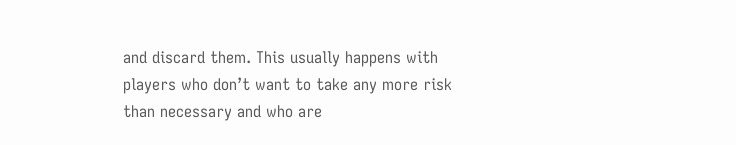and discard them. This usually happens with players who don’t want to take any more risk than necessary and who are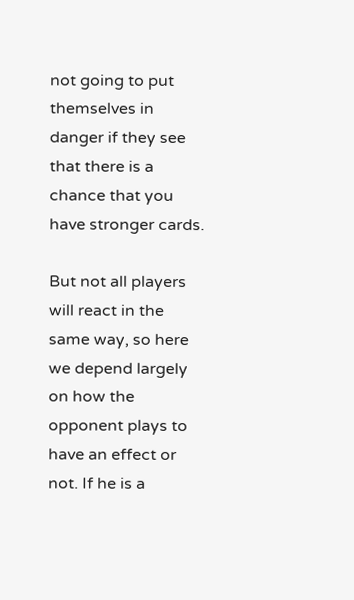not going to put themselves in danger if they see that there is a chance that you have stronger cards.

But not all players will react in the same way, so here we depend largely on how the opponent plays to have an effect or not. If he is a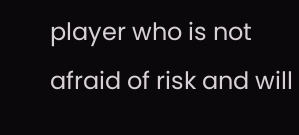player who is not afraid of risk and will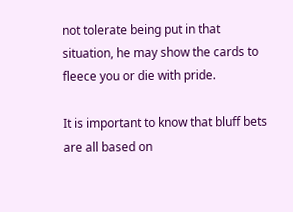not tolerate being put in that situation, he may show the cards to fleece you or die with pride.

It is important to know that bluff bets are all based on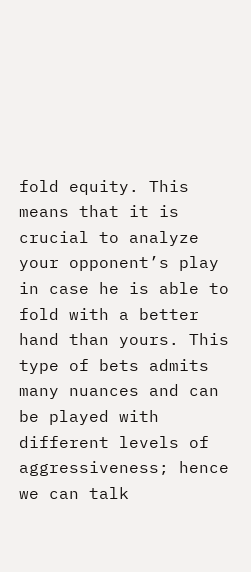fold equity. This means that it is crucial to analyze your opponent’s play in case he is able to fold with a better hand than yours. This type of bets admits many nuances and can be played with different levels of aggressiveness; hence we can talk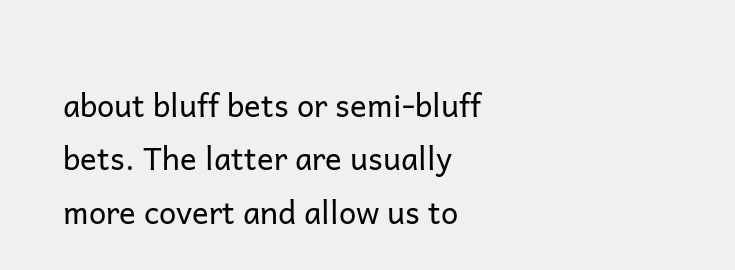about bluff bets or semi-bluff bets. The latter are usually more covert and allow us to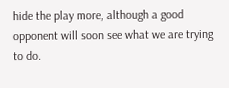hide the play more, although a good opponent will soon see what we are trying to do.